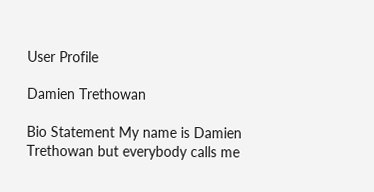User Profile

Damien Trethowan

Bio Statement My name is Damien Trethowan but everybody calls me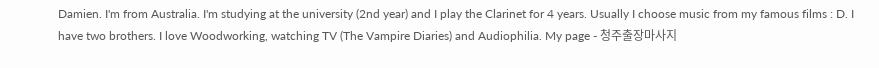Damien. I'm from Australia. I'm studying at the university (2nd year) and I play the Clarinet for 4 years. Usually I choose music from my famous films : D. I have two brothers. I love Woodworking, watching TV (The Vampire Diaries) and Audiophilia. My page - 청주출장마사지